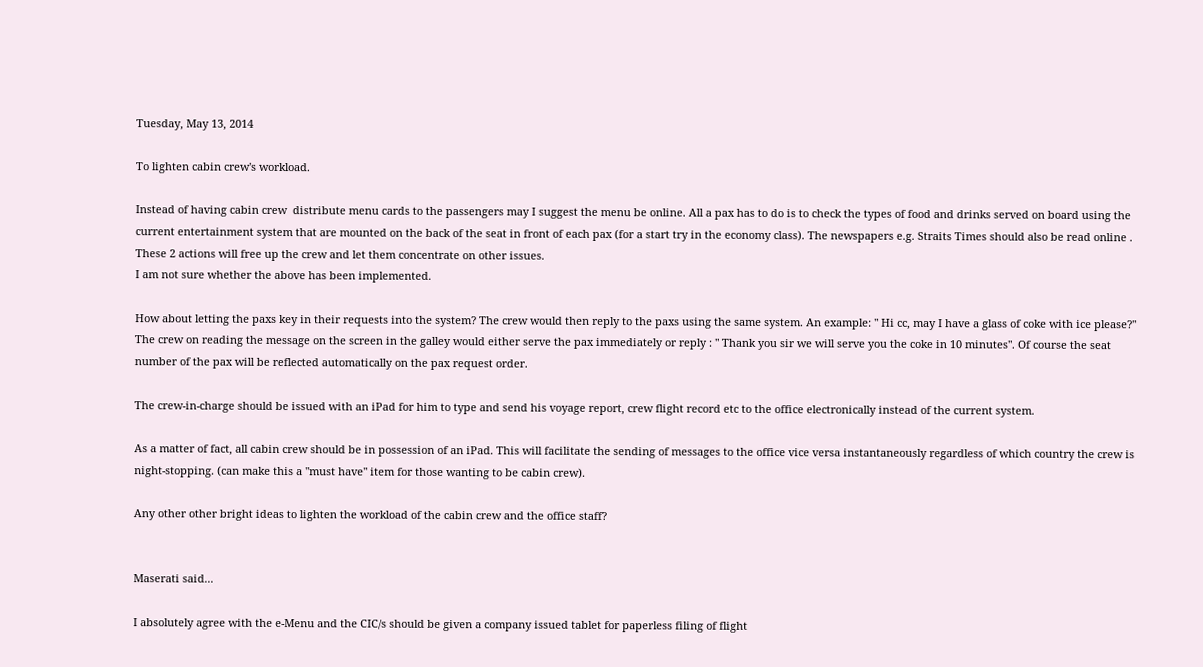Tuesday, May 13, 2014

To lighten cabin crew's workload.

Instead of having cabin crew  distribute menu cards to the passengers may I suggest the menu be online. All a pax has to do is to check the types of food and drinks served on board using the current entertainment system that are mounted on the back of the seat in front of each pax (for a start try in the economy class). The newspapers e.g. Straits Times should also be read online . These 2 actions will free up the crew and let them concentrate on other issues.
I am not sure whether the above has been implemented.

How about letting the paxs key in their requests into the system? The crew would then reply to the paxs using the same system. An example: " Hi cc, may I have a glass of coke with ice please?"
The crew on reading the message on the screen in the galley would either serve the pax immediately or reply : " Thank you sir we will serve you the coke in 10 minutes". Of course the seat number of the pax will be reflected automatically on the pax request order.

The crew-in-charge should be issued with an iPad for him to type and send his voyage report, crew flight record etc to the office electronically instead of the current system.

As a matter of fact, all cabin crew should be in possession of an iPad. This will facilitate the sending of messages to the office vice versa instantaneously regardless of which country the crew is night-stopping. (can make this a "must have" item for those wanting to be cabin crew).

Any other other bright ideas to lighten the workload of the cabin crew and the office staff?


Maserati said...

I absolutely agree with the e-Menu and the CIC/s should be given a company issued tablet for paperless filing of flight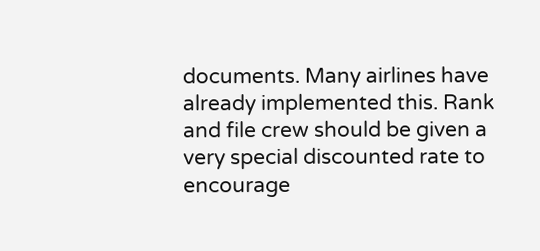documents. Many airlines have already implemented this. Rank and file crew should be given a very special discounted rate to encourage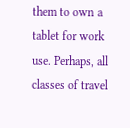them to own a tablet for work use. Perhaps, all classes of travel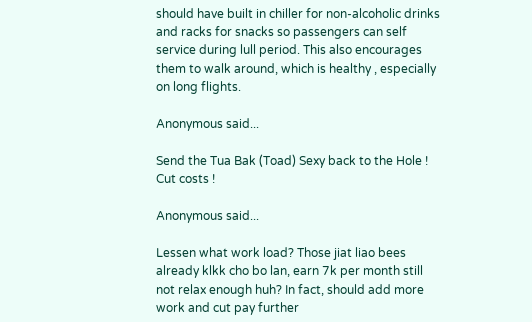should have built in chiller for non-alcoholic drinks and racks for snacks so passengers can self service during lull period. This also encourages them to walk around, which is healthy , especially on long flights.

Anonymous said...

Send the Tua Bak (Toad) Sexy back to the Hole ! Cut costs !

Anonymous said...

Lessen what work load? Those jiat liao bees already klkk cho bo lan, earn 7k per month still not relax enough huh? In fact, should add more work and cut pay further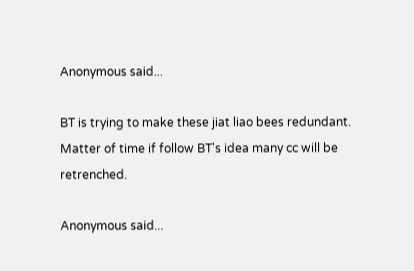Anonymous said...

BT is trying to make these jiat liao bees redundant. Matter of time if follow BT's idea many cc will be retrenched.

Anonymous said...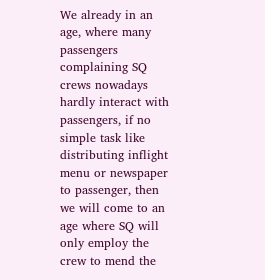We already in an age, where many passengers complaining SQ crews nowadays hardly interact with passengers, if no simple task like distributing inflight menu or newspaper to passenger, then we will come to an age where SQ will only employ the crew to mend the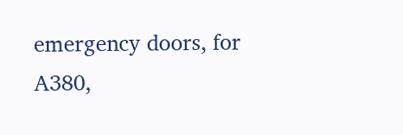emergency doors, for A380,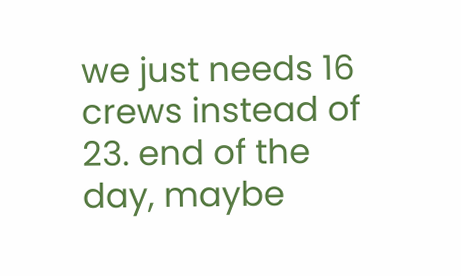we just needs 16 crews instead of 23. end of the day, maybe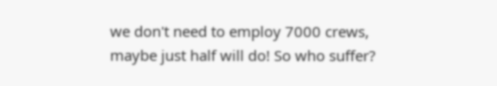we don't need to employ 7000 crews, maybe just half will do! So who suffer?